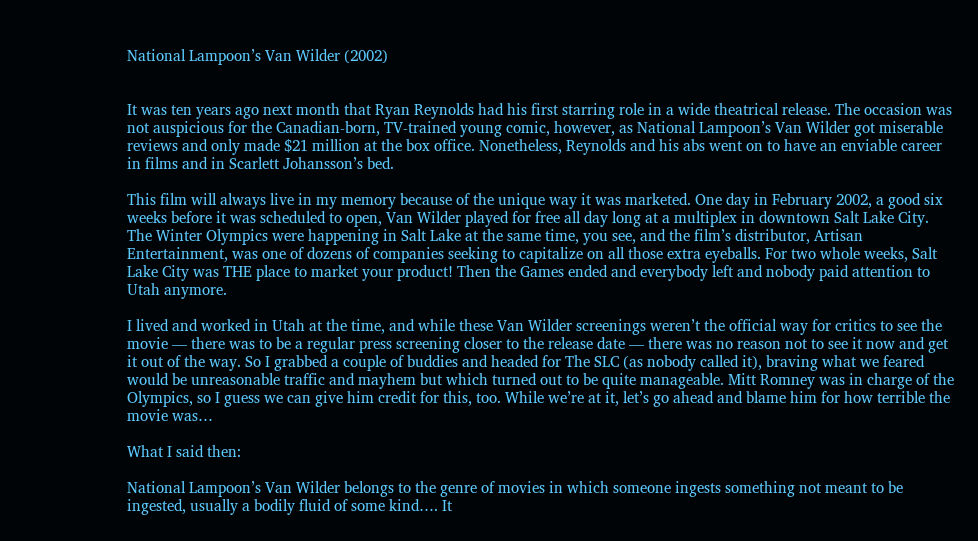National Lampoon’s Van Wilder (2002)


It was ten years ago next month that Ryan Reynolds had his first starring role in a wide theatrical release. The occasion was not auspicious for the Canadian-born, TV-trained young comic, however, as National Lampoon’s Van Wilder got miserable reviews and only made $21 million at the box office. Nonetheless, Reynolds and his abs went on to have an enviable career in films and in Scarlett Johansson’s bed.

This film will always live in my memory because of the unique way it was marketed. One day in February 2002, a good six weeks before it was scheduled to open, Van Wilder played for free all day long at a multiplex in downtown Salt Lake City. The Winter Olympics were happening in Salt Lake at the same time, you see, and the film’s distributor, Artisan Entertainment, was one of dozens of companies seeking to capitalize on all those extra eyeballs. For two whole weeks, Salt Lake City was THE place to market your product! Then the Games ended and everybody left and nobody paid attention to Utah anymore.

I lived and worked in Utah at the time, and while these Van Wilder screenings weren’t the official way for critics to see the movie — there was to be a regular press screening closer to the release date — there was no reason not to see it now and get it out of the way. So I grabbed a couple of buddies and headed for The SLC (as nobody called it), braving what we feared would be unreasonable traffic and mayhem but which turned out to be quite manageable. Mitt Romney was in charge of the Olympics, so I guess we can give him credit for this, too. While we’re at it, let’s go ahead and blame him for how terrible the movie was…

What I said then:

National Lampoon’s Van Wilder belongs to the genre of movies in which someone ingests something not meant to be ingested, usually a bodily fluid of some kind…. It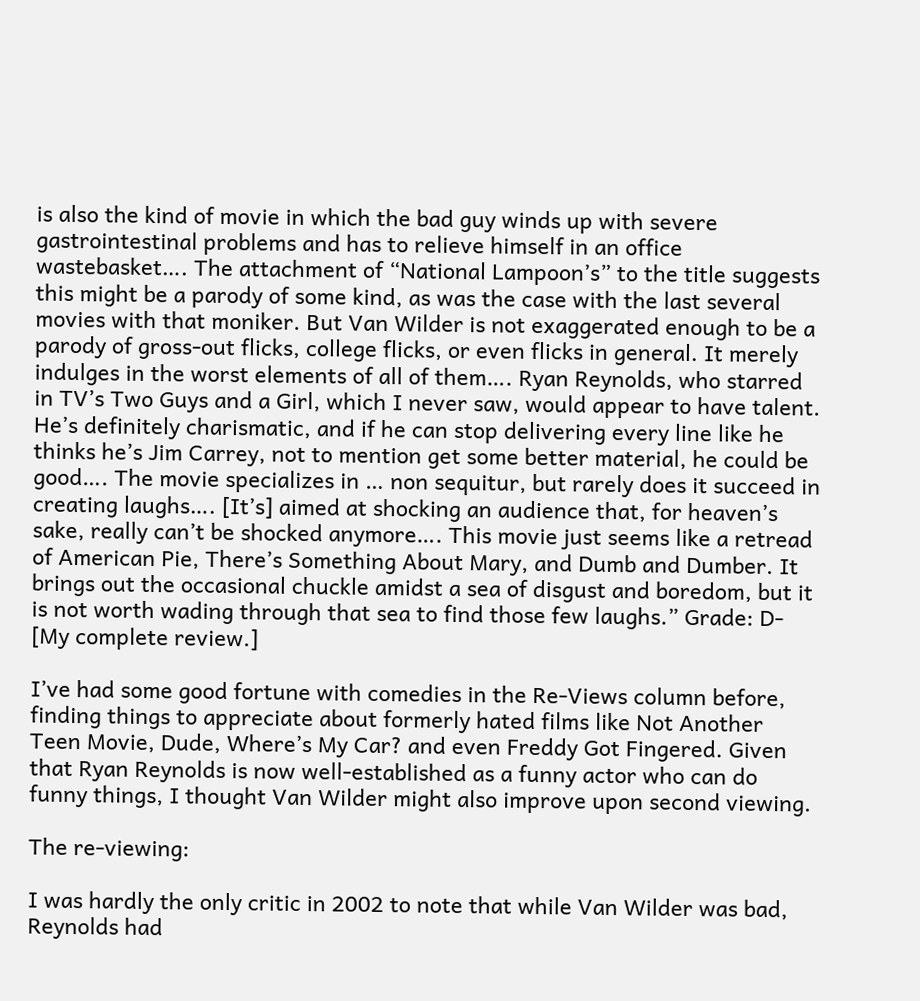is also the kind of movie in which the bad guy winds up with severe gastrointestinal problems and has to relieve himself in an office wastebasket…. The attachment of “National Lampoon’s” to the title suggests this might be a parody of some kind, as was the case with the last several movies with that moniker. But Van Wilder is not exaggerated enough to be a parody of gross-out flicks, college flicks, or even flicks in general. It merely indulges in the worst elements of all of them…. Ryan Reynolds, who starred in TV’s Two Guys and a Girl, which I never saw, would appear to have talent. He’s definitely charismatic, and if he can stop delivering every line like he thinks he’s Jim Carrey, not to mention get some better material, he could be good…. The movie specializes in … non sequitur, but rarely does it succeed in creating laughs…. [It’s] aimed at shocking an audience that, for heaven’s sake, really can’t be shocked anymore…. This movie just seems like a retread of American Pie, There’s Something About Mary, and Dumb and Dumber. It brings out the occasional chuckle amidst a sea of disgust and boredom, but it is not worth wading through that sea to find those few laughs.” Grade: D- [My complete review.]

I’ve had some good fortune with comedies in the Re-Views column before, finding things to appreciate about formerly hated films like Not Another Teen Movie, Dude, Where’s My Car? and even Freddy Got Fingered. Given that Ryan Reynolds is now well-established as a funny actor who can do funny things, I thought Van Wilder might also improve upon second viewing.

The re-viewing:

I was hardly the only critic in 2002 to note that while Van Wilder was bad, Reynolds had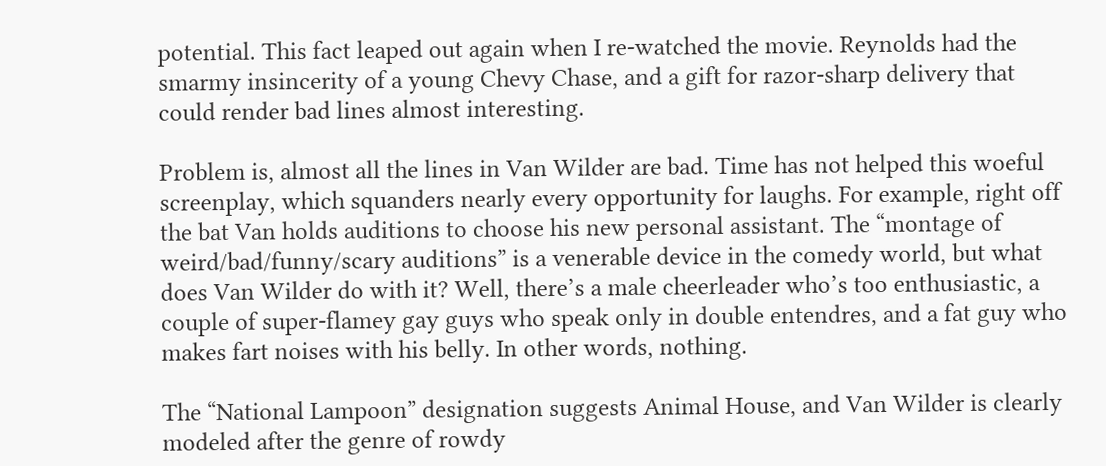potential. This fact leaped out again when I re-watched the movie. Reynolds had the smarmy insincerity of a young Chevy Chase, and a gift for razor-sharp delivery that could render bad lines almost interesting.

Problem is, almost all the lines in Van Wilder are bad. Time has not helped this woeful screenplay, which squanders nearly every opportunity for laughs. For example, right off the bat Van holds auditions to choose his new personal assistant. The “montage of weird/bad/funny/scary auditions” is a venerable device in the comedy world, but what does Van Wilder do with it? Well, there’s a male cheerleader who’s too enthusiastic, a couple of super-flamey gay guys who speak only in double entendres, and a fat guy who makes fart noises with his belly. In other words, nothing.

The “National Lampoon” designation suggests Animal House, and Van Wilder is clearly modeled after the genre of rowdy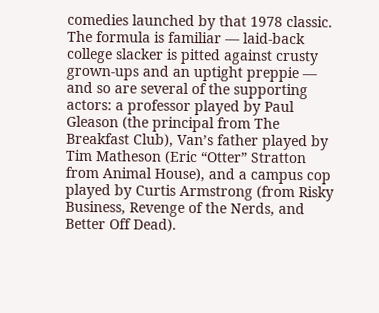comedies launched by that 1978 classic. The formula is familiar — laid-back college slacker is pitted against crusty grown-ups and an uptight preppie — and so are several of the supporting actors: a professor played by Paul Gleason (the principal from The Breakfast Club), Van’s father played by Tim Matheson (Eric “Otter” Stratton from Animal House), and a campus cop played by Curtis Armstrong (from Risky Business, Revenge of the Nerds, and Better Off Dead).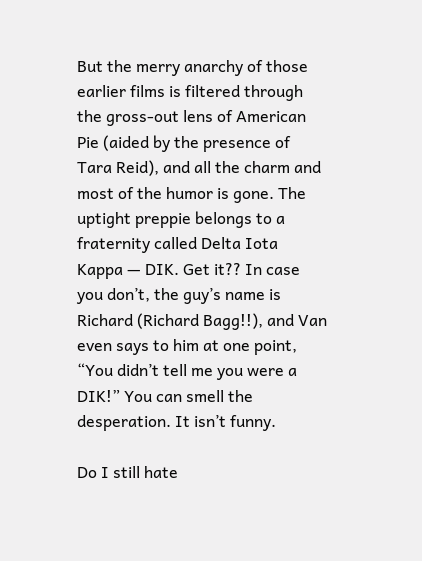But the merry anarchy of those earlier films is filtered through the gross-out lens of American Pie (aided by the presence of Tara Reid), and all the charm and most of the humor is gone. The uptight preppie belongs to a fraternity called Delta Iota Kappa — DIK. Get it?? In case you don’t, the guy’s name is Richard (Richard Bagg!!), and Van even says to him at one point, “You didn’t tell me you were a DIK!” You can smell the desperation. It isn’t funny.

Do I still hate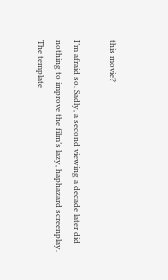this movie?

I’m afraid so. Sadly, a second viewing a decade later did nothing to improve the film’s lazy, haphazard screenplay. The template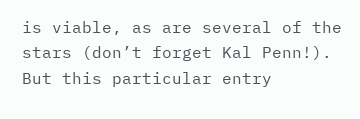is viable, as are several of the stars (don’t forget Kal Penn!). But this particular entry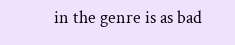in the genre is as bad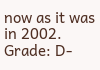now as it was in 2002. Grade: D-